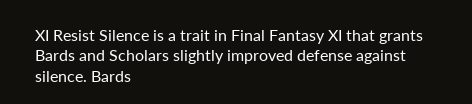XI Resist Silence is a trait in Final Fantasy XI that grants Bards and Scholars slightly improved defense against silence. Bards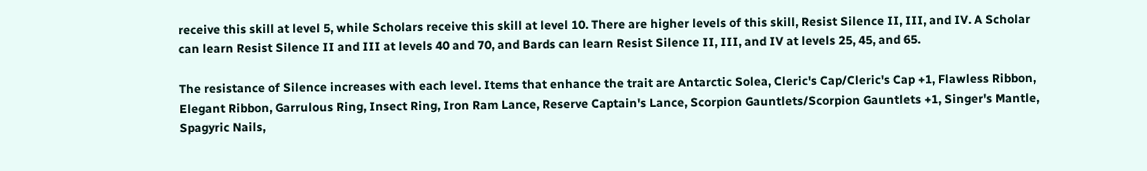receive this skill at level 5, while Scholars receive this skill at level 10. There are higher levels of this skill, Resist Silence II, III, and IV. A Scholar can learn Resist Silence II and III at levels 40 and 70, and Bards can learn Resist Silence II, III, and IV at levels 25, 45, and 65.

The resistance of Silence increases with each level. Items that enhance the trait are Antarctic Solea, Cleric's Cap/Cleric's Cap +1, Flawless Ribbon, Elegant Ribbon, Garrulous Ring, Insect Ring, Iron Ram Lance, Reserve Captain's Lance, Scorpion Gauntlets/Scorpion Gauntlets +1, Singer's Mantle, Spagyric Nails,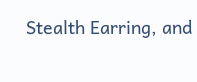Stealth Earring, and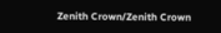Zenith Crown/Zenith Crown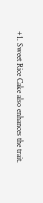+1. Sweet Rice Cake also enhances the trait.